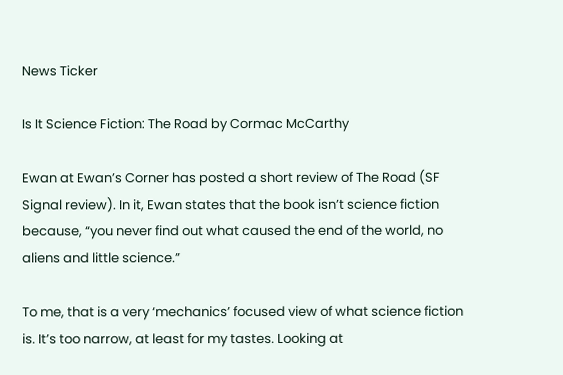News Ticker

Is It Science Fiction: The Road by Cormac McCarthy

Ewan at Ewan’s Corner has posted a short review of The Road (SF Signal review). In it, Ewan states that the book isn’t science fiction because, “you never find out what caused the end of the world, no aliens and little science.”

To me, that is a very ‘mechanics’ focused view of what science fiction is. It’s too narrow, at least for my tastes. Looking at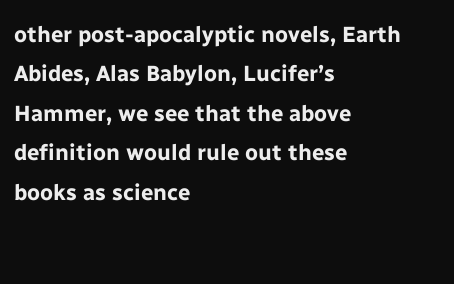other post-apocalyptic novels, Earth Abides, Alas Babylon, Lucifer’s Hammer, we see that the above definition would rule out these books as science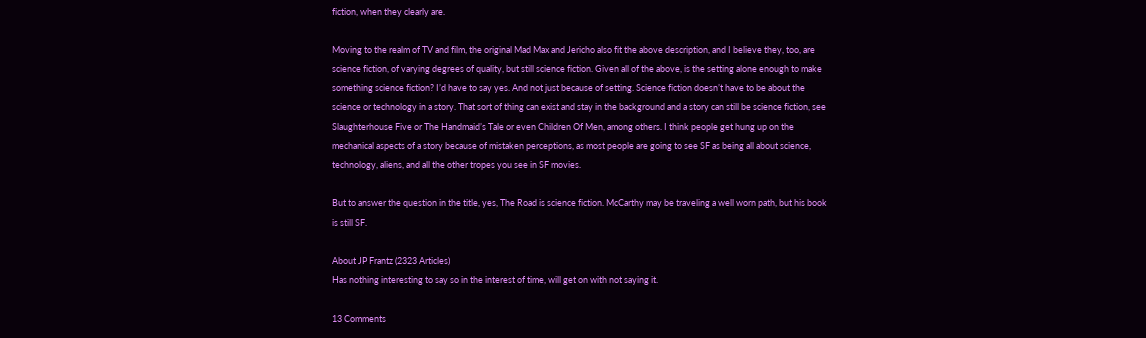fiction, when they clearly are.

Moving to the realm of TV and film, the original Mad Max and Jericho also fit the above description, and I believe they, too, are science fiction, of varying degrees of quality, but still science fiction. Given all of the above, is the setting alone enough to make something science fiction? I’d have to say yes. And not just because of setting. Science fiction doesn’t have to be about the science or technology in a story. That sort of thing can exist and stay in the background and a story can still be science fiction, see Slaughterhouse Five or The Handmaid’s Tale or even Children Of Men, among others. I think people get hung up on the mechanical aspects of a story because of mistaken perceptions, as most people are going to see SF as being all about science, technology, aliens, and all the other tropes you see in SF movies.

But to answer the question in the title, yes, The Road is science fiction. McCarthy may be traveling a well worn path, but his book is still SF.

About JP Frantz (2323 Articles)
Has nothing interesting to say so in the interest of time, will get on with not saying it.

13 Comments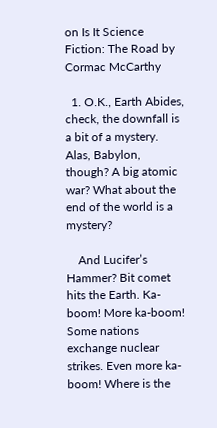on Is It Science Fiction: The Road by Cormac McCarthy

  1. O.K., Earth Abides, check, the downfall is a bit of a mystery. Alas, Babylon, though? A big atomic war? What about the end of the world is a mystery?

    And Lucifer’s Hammer? Bit comet hits the Earth. Ka-boom! More ka-boom! Some nations exchange nuclear strikes. Even more ka-boom! Where is the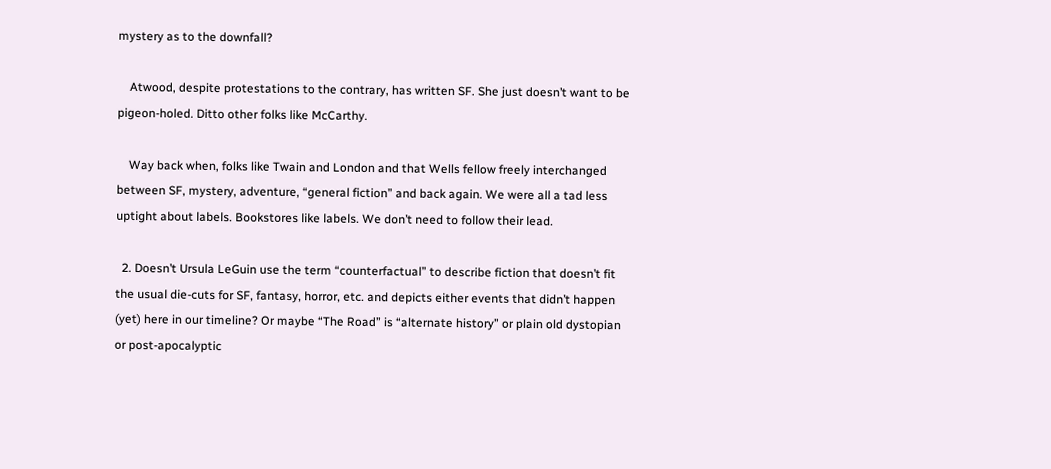mystery as to the downfall?

    Atwood, despite protestations to the contrary, has written SF. She just doesn’t want to be pigeon-holed. Ditto other folks like McCarthy.

    Way back when, folks like Twain and London and that Wells fellow freely interchanged between SF, mystery, adventure, “general fiction” and back again. We were all a tad less uptight about labels. Bookstores like labels. We don’t need to follow their lead.

  2. Doesn’t Ursula LeGuin use the term “counterfactual” to describe fiction that doesn’t fit the usual die-cuts for SF, fantasy, horror, etc. and depicts either events that didn’t happen (yet) here in our timeline? Or maybe “The Road” is “alternate history” or plain old dystopian or post-apocalyptic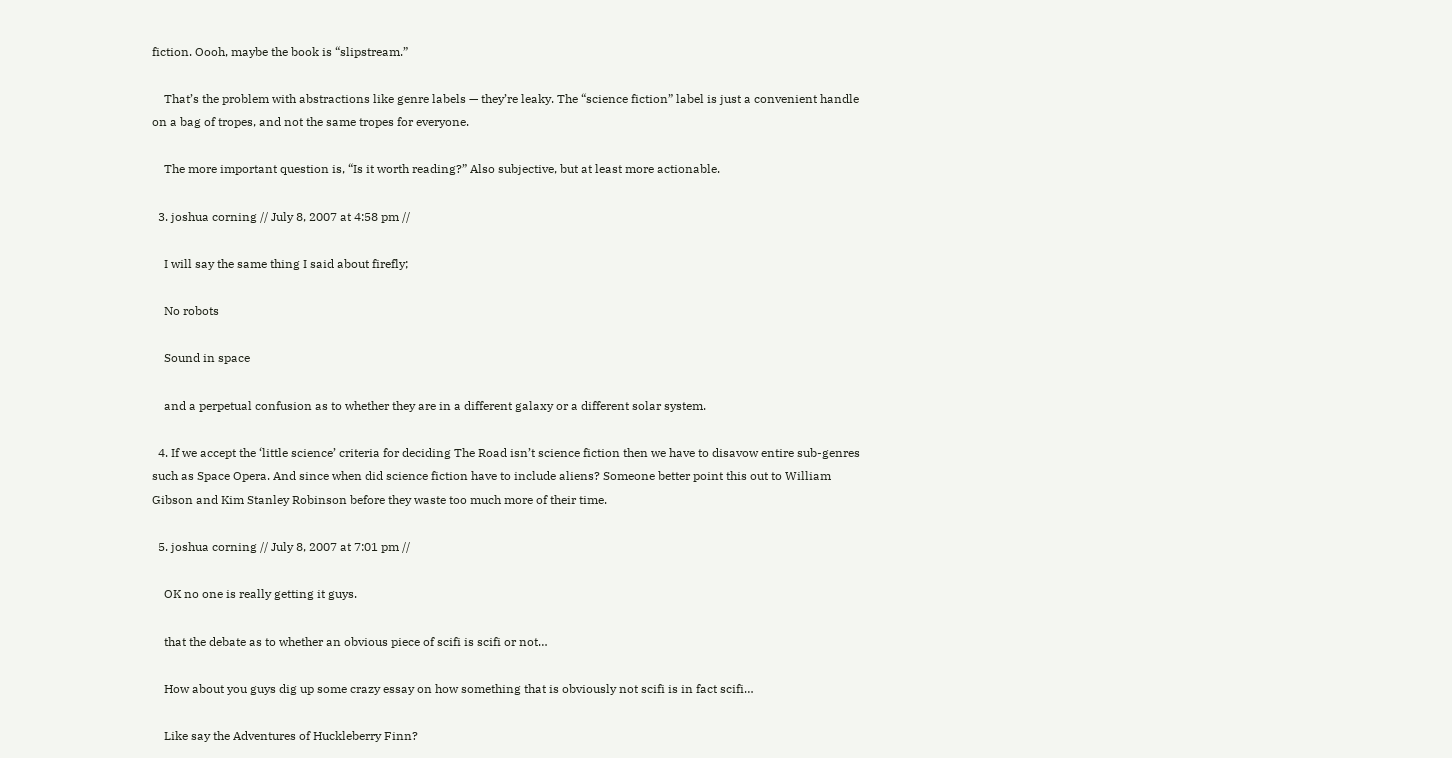fiction. Oooh, maybe the book is “slipstream.”

    That’s the problem with abstractions like genre labels — they’re leaky. The “science fiction” label is just a convenient handle on a bag of tropes, and not the same tropes for everyone.

    The more important question is, “Is it worth reading?” Also subjective, but at least more actionable.

  3. joshua corning // July 8, 2007 at 4:58 pm //

    I will say the same thing I said about firefly;

    No robots

    Sound in space

    and a perpetual confusion as to whether they are in a different galaxy or a different solar system.

  4. If we accept the ‘little science’ criteria for deciding The Road isn’t science fiction then we have to disavow entire sub-genres such as Space Opera. And since when did science fiction have to include aliens? Someone better point this out to William Gibson and Kim Stanley Robinson before they waste too much more of their time.

  5. joshua corning // July 8, 2007 at 7:01 pm //

    OK no one is really getting it guys.

    that the debate as to whether an obvious piece of scifi is scifi or not…

    How about you guys dig up some crazy essay on how something that is obviously not scifi is in fact scifi…

    Like say the Adventures of Huckleberry Finn?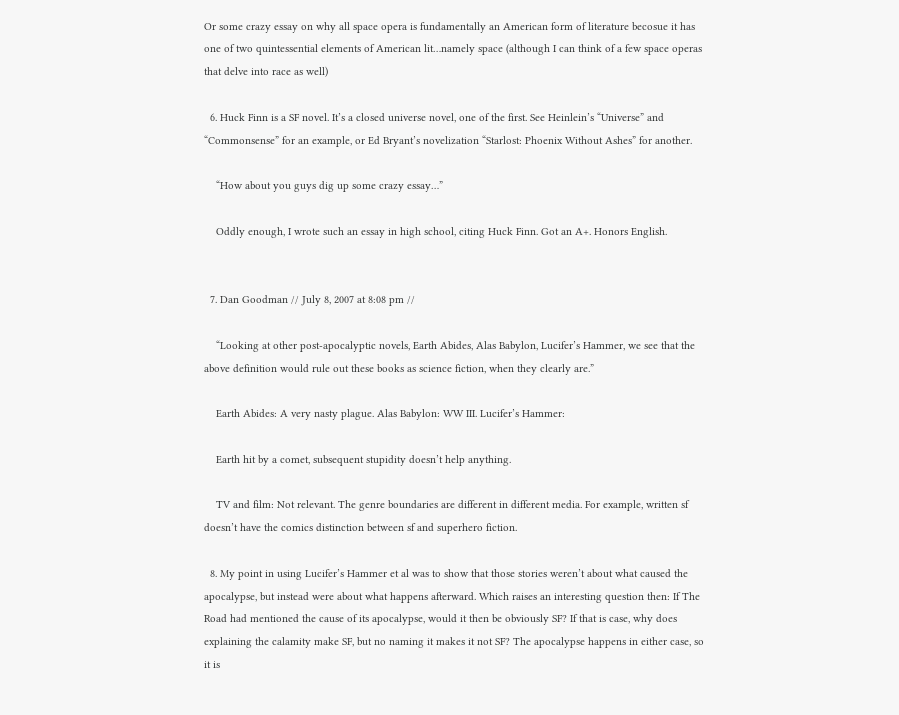Or some crazy essay on why all space opera is fundamentally an American form of literature becosue it has one of two quintessential elements of American lit…namely space (although I can think of a few space operas that delve into race as well)

  6. Huck Finn is a SF novel. It’s a closed universe novel, one of the first. See Heinlein’s “Universe” and “Commonsense” for an example, or Ed Bryant’s novelization “Starlost: Phoenix Without Ashes” for another.

    “How about you guys dig up some crazy essay…”

    Oddly enough, I wrote such an essay in high school, citing Huck Finn. Got an A+. Honors English.


  7. Dan Goodman // July 8, 2007 at 8:08 pm //

    “Looking at other post-apocalyptic novels, Earth Abides, Alas Babylon, Lucifer’s Hammer, we see that the above definition would rule out these books as science fiction, when they clearly are.”

    Earth Abides: A very nasty plague. Alas Babylon: WW III. Lucifer’s Hammer:

    Earth hit by a comet, subsequent stupidity doesn’t help anything.

    TV and film: Not relevant. The genre boundaries are different in different media. For example, written sf doesn’t have the comics distinction between sf and superhero fiction.

  8. My point in using Lucifer’s Hammer et al was to show that those stories weren’t about what caused the apocalypse, but instead were about what happens afterward. Which raises an interesting question then: If The Road had mentioned the cause of its apocalypse, would it then be obviously SF? If that is case, why does explaining the calamity make SF, but no naming it makes it not SF? The apocalypse happens in either case, so it is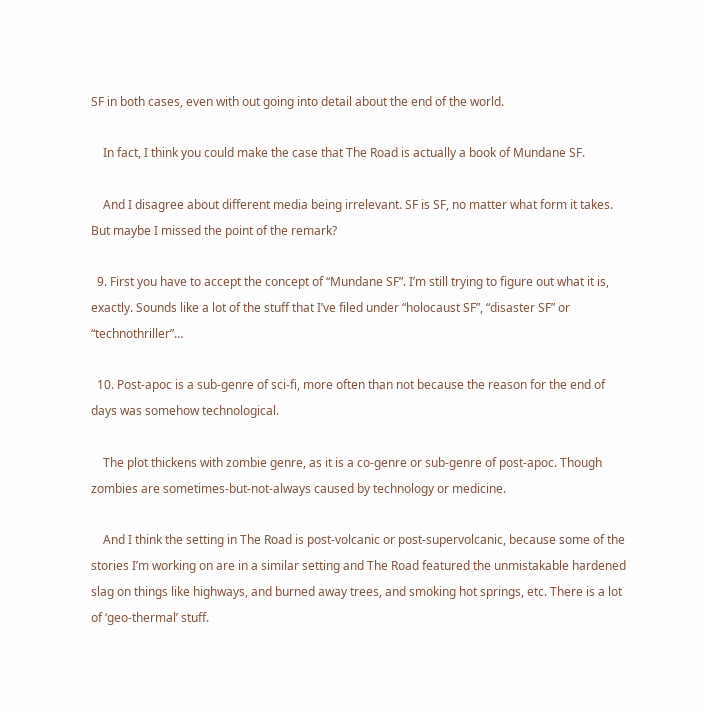SF in both cases, even with out going into detail about the end of the world.

    In fact, I think you could make the case that The Road is actually a book of Mundane SF.

    And I disagree about different media being irrelevant. SF is SF, no matter what form it takes. But maybe I missed the point of the remark?

  9. First you have to accept the concept of “Mundane SF”. I’m still trying to figure out what it is, exactly. Sounds like a lot of the stuff that I’ve filed under “holocaust SF”, “disaster SF” or “technothriller”…

  10. Post-apoc is a sub-genre of sci-fi, more often than not because the reason for the end of days was somehow technological.

    The plot thickens with zombie genre, as it is a co-genre or sub-genre of post-apoc. Though zombies are sometimes-but-not-always caused by technology or medicine.

    And I think the setting in The Road is post-volcanic or post-supervolcanic, because some of the stories I’m working on are in a similar setting and The Road featured the unmistakable hardened slag on things like highways, and burned away trees, and smoking hot springs, etc. There is a lot of ‘geo-thermal’ stuff.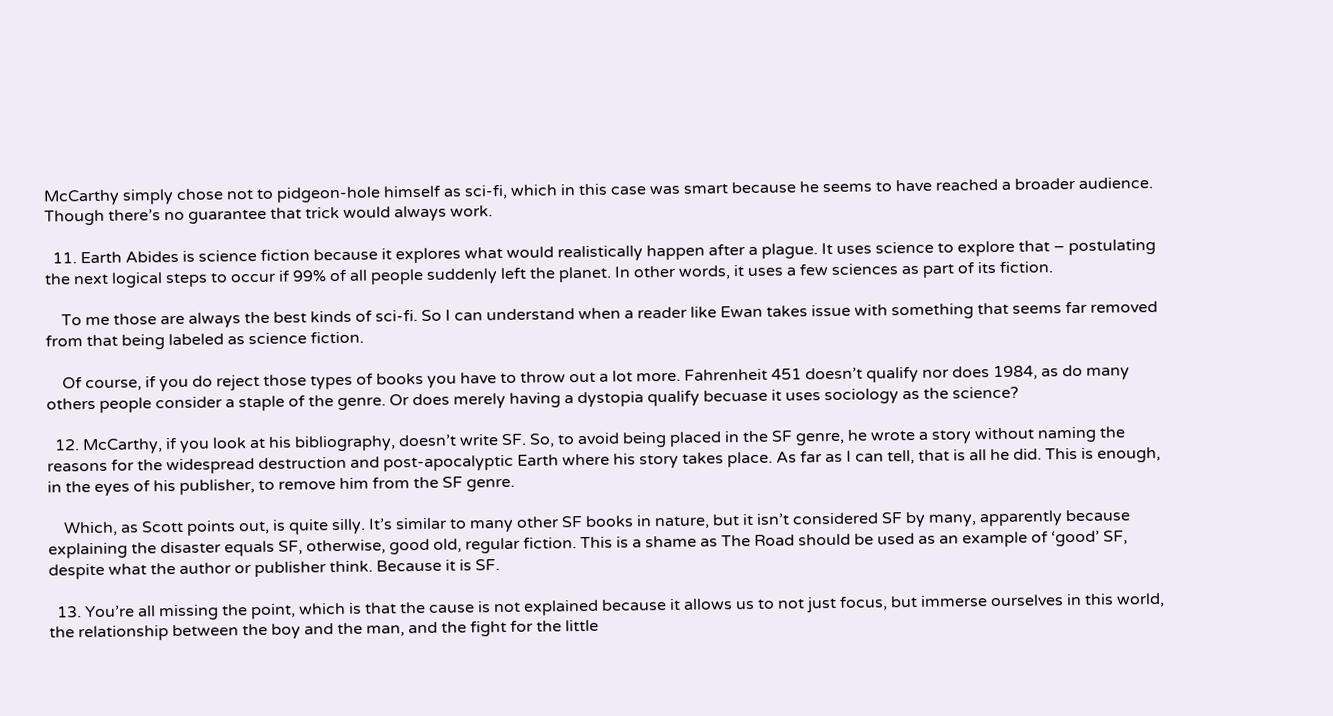McCarthy simply chose not to pidgeon-hole himself as sci-fi, which in this case was smart because he seems to have reached a broader audience. Though there’s no guarantee that trick would always work.

  11. Earth Abides is science fiction because it explores what would realistically happen after a plague. It uses science to explore that – postulating the next logical steps to occur if 99% of all people suddenly left the planet. In other words, it uses a few sciences as part of its fiction.

    To me those are always the best kinds of sci-fi. So I can understand when a reader like Ewan takes issue with something that seems far removed from that being labeled as science fiction.

    Of course, if you do reject those types of books you have to throw out a lot more. Fahrenheit 451 doesn’t qualify nor does 1984, as do many others people consider a staple of the genre. Or does merely having a dystopia qualify becuase it uses sociology as the science?

  12. McCarthy, if you look at his bibliography, doesn’t write SF. So, to avoid being placed in the SF genre, he wrote a story without naming the reasons for the widespread destruction and post-apocalyptic Earth where his story takes place. As far as I can tell, that is all he did. This is enough, in the eyes of his publisher, to remove him from the SF genre.

    Which, as Scott points out, is quite silly. It’s similar to many other SF books in nature, but it isn’t considered SF by many, apparently because explaining the disaster equals SF, otherwise, good old, regular fiction. This is a shame as The Road should be used as an example of ‘good’ SF, despite what the author or publisher think. Because it is SF.

  13. You’re all missing the point, which is that the cause is not explained because it allows us to not just focus, but immerse ourselves in this world, the relationship between the boy and the man, and the fight for the little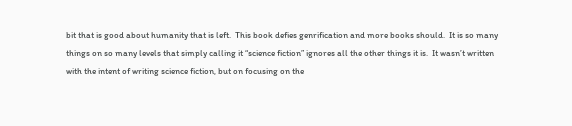bit that is good about humanity that is left.  This book defies genrification and more books should.  It is so many things on so many levels that simply calling it “science fiction” ignores all the other things it is.  It wasn’t written with the intent of writing science fiction, but on focusing on the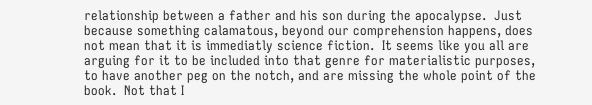relationship between a father and his son during the apocalypse.  Just because something calamatous, beyond our comprehension happens, does not mean that it is immediatly science fiction.  It seems like you all are arguing for it to be included into that genre for materialistic purposes, to have another peg on the notch, and are missing the whole point of the book.  Not that I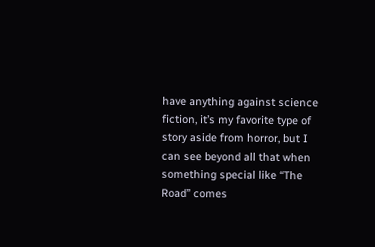have anything against science fiction, it’s my favorite type of story aside from horror, but I can see beyond all that when something special like “The Road” comes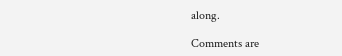along.

Comments are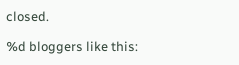closed.

%d bloggers like this: